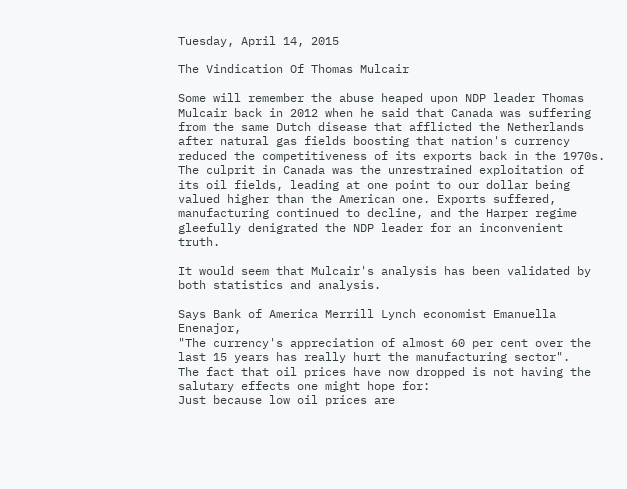Tuesday, April 14, 2015

The Vindication Of Thomas Mulcair

Some will remember the abuse heaped upon NDP leader Thomas Mulcair back in 2012 when he said that Canada was suffering from the same Dutch disease that afflicted the Netherlands after natural gas fields boosting that nation's currency reduced the competitiveness of its exports back in the 1970s. The culprit in Canada was the unrestrained exploitation of its oil fields, leading at one point to our dollar being valued higher than the American one. Exports suffered, manufacturing continued to decline, and the Harper regime gleefully denigrated the NDP leader for an inconvenient truth.

It would seem that Mulcair's analysis has been validated by both statistics and analysis.

Says Bank of America Merrill Lynch economist Emanuella Enenajor,
"The currency's appreciation of almost 60 per cent over the last 15 years has really hurt the manufacturing sector".
The fact that oil prices have now dropped is not having the salutary effects one might hope for:
Just because low oil prices are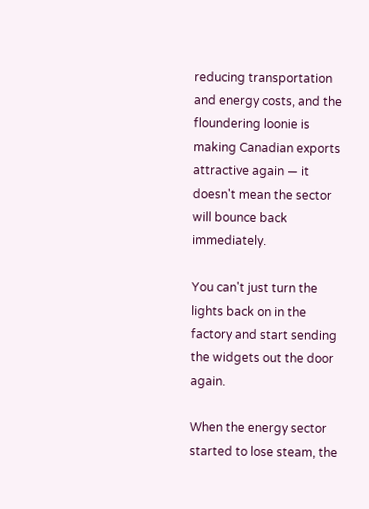reducing transportation and energy costs, and the floundering loonie is making Canadian exports attractive again — it doesn't mean the sector will bounce back immediately.

You can't just turn the lights back on in the factory and start sending the widgets out the door again.

When the energy sector started to lose steam, the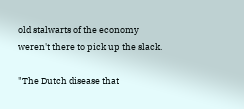old stalwarts of the economy weren't there to pick up the slack.

"The Dutch disease that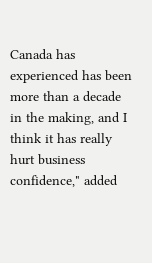Canada has experienced has been more than a decade in the making, and I think it has really hurt business confidence," added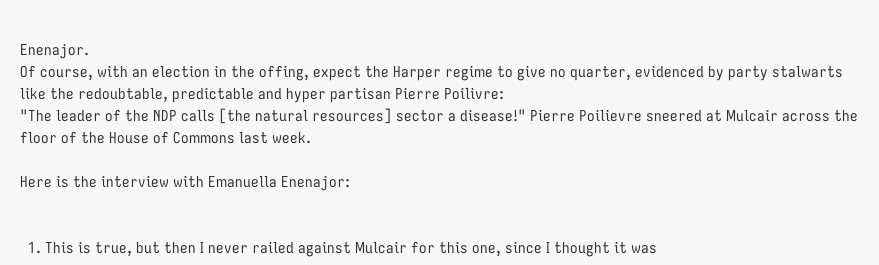Enenajor.
Of course, with an election in the offing, expect the Harper regime to give no quarter, evidenced by party stalwarts like the redoubtable, predictable and hyper partisan Pierre Poilivre:
"The leader of the NDP calls [the natural resources] sector a disease!" Pierre Poilievre sneered at Mulcair across the floor of the House of Commons last week.

Here is the interview with Emanuella Enenajor:


  1. This is true, but then I never railed against Mulcair for this one, since I thought it was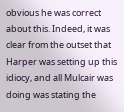obvious he was correct about this. Indeed, it was clear from the outset that Harper was setting up this idiocy, and all Mulcair was doing was stating the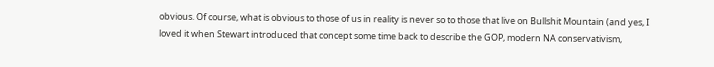obvious. Of course, what is obvious to those of us in reality is never so to those that live on Bullshit Mountain (and yes, I loved it when Stewart introduced that concept some time back to describe the GOP, modern NA conservativism,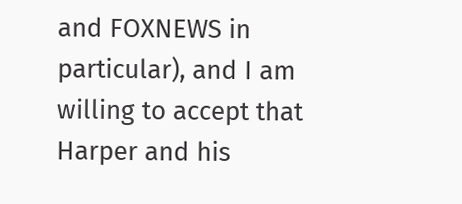and FOXNEWS in particular), and I am willing to accept that Harper and his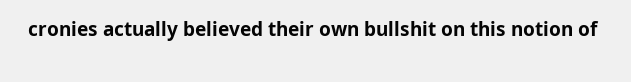cronies actually believed their own bullshit on this notion of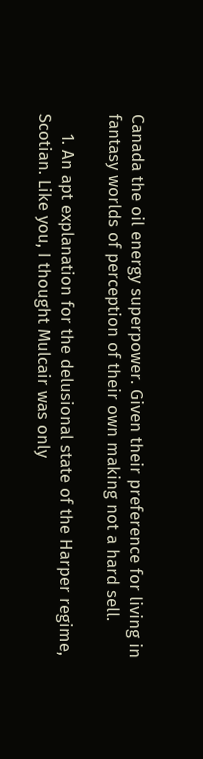Canada the oil energy superpower. Given their preference for living in fantasy worlds of perception of their own making not a hard sell.

    1. An apt explanation for the delusional state of the Harper regime, Scotian. Like you, I thought Mulcair was only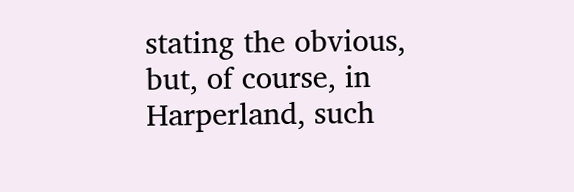stating the obvious, but, of course, in Harperland, such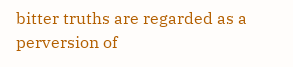bitter truths are regarded as a perversion of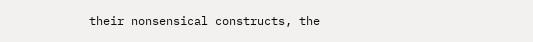their nonsensical constructs, the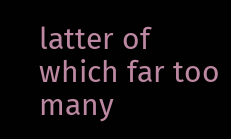latter of which far too many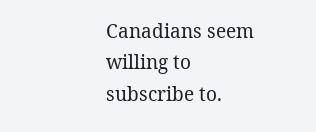Canadians seem willing to subscribe to.